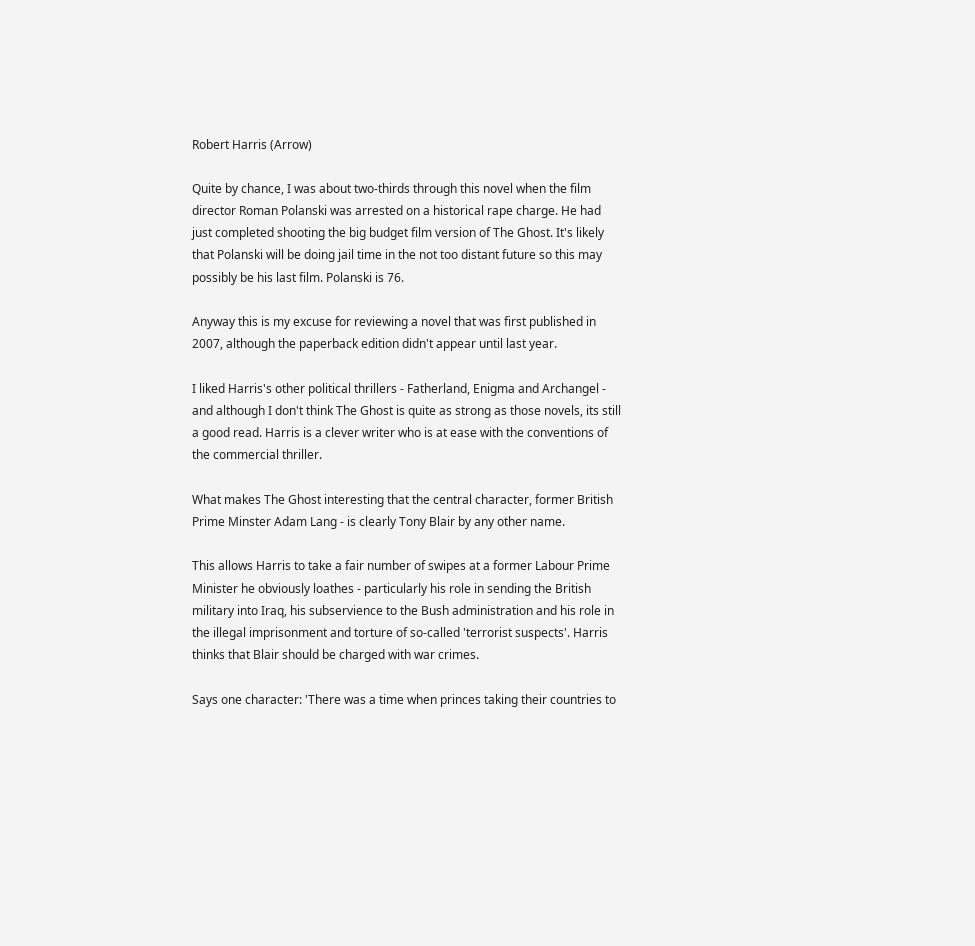Robert Harris (Arrow)

Quite by chance, I was about two-thirds through this novel when the film director Roman Polanski was arrested on a historical rape charge. He had just completed shooting the big budget film version of The Ghost. It's likely that Polanski will be doing jail time in the not too distant future so this may possibly be his last film. Polanski is 76.

Anyway this is my excuse for reviewing a novel that was first published in 2007, although the paperback edition didn't appear until last year.

I liked Harris's other political thrillers - Fatherland, Enigma and Archangel - and although I don't think The Ghost is quite as strong as those novels, its still a good read. Harris is a clever writer who is at ease with the conventions of the commercial thriller.

What makes The Ghost interesting that the central character, former British Prime Minster Adam Lang - is clearly Tony Blair by any other name.

This allows Harris to take a fair number of swipes at a former Labour Prime Minister he obviously loathes - particularly his role in sending the British military into Iraq, his subservience to the Bush administration and his role in the illegal imprisonment and torture of so-called 'terrorist suspects'. Harris thinks that Blair should be charged with war crimes.

Says one character: 'There was a time when princes taking their countries to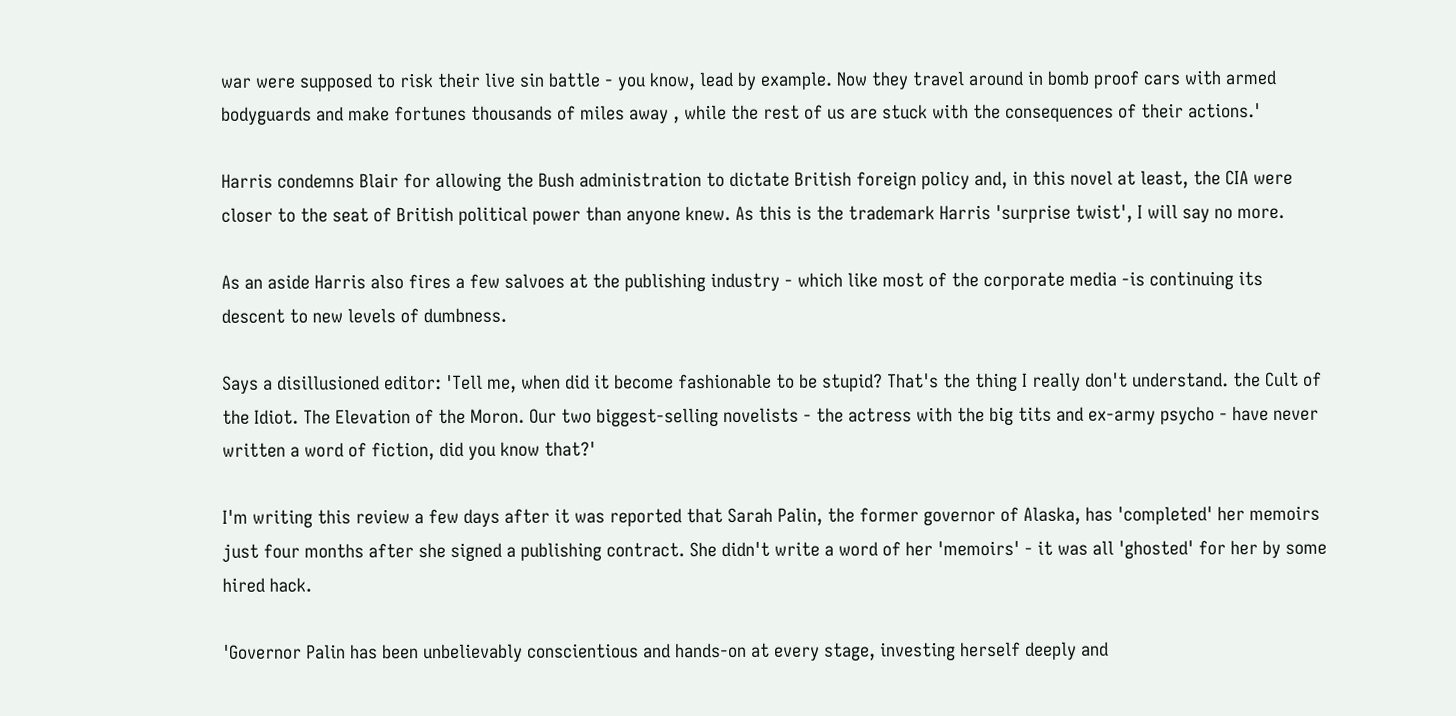war were supposed to risk their live sin battle - you know, lead by example. Now they travel around in bomb proof cars with armed bodyguards and make fortunes thousands of miles away , while the rest of us are stuck with the consequences of their actions.'

Harris condemns Blair for allowing the Bush administration to dictate British foreign policy and, in this novel at least, the CIA were closer to the seat of British political power than anyone knew. As this is the trademark Harris 'surprise twist', I will say no more.

As an aside Harris also fires a few salvoes at the publishing industry - which like most of the corporate media -is continuing its descent to new levels of dumbness.

Says a disillusioned editor: 'Tell me, when did it become fashionable to be stupid? That's the thing I really don't understand. the Cult of the Idiot. The Elevation of the Moron. Our two biggest-selling novelists - the actress with the big tits and ex-army psycho - have never written a word of fiction, did you know that?'

I'm writing this review a few days after it was reported that Sarah Palin, the former governor of Alaska, has 'completed' her memoirs just four months after she signed a publishing contract. She didn't write a word of her 'memoirs' - it was all 'ghosted' for her by some hired hack.

'Governor Palin has been unbelievably conscientious and hands-on at every stage, investing herself deeply and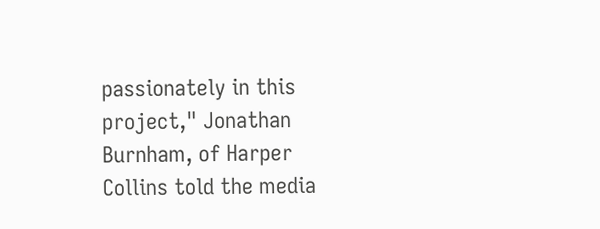passionately in this project," Jonathan Burnham, of Harper Collins told the media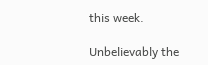this week.

Unbelievably the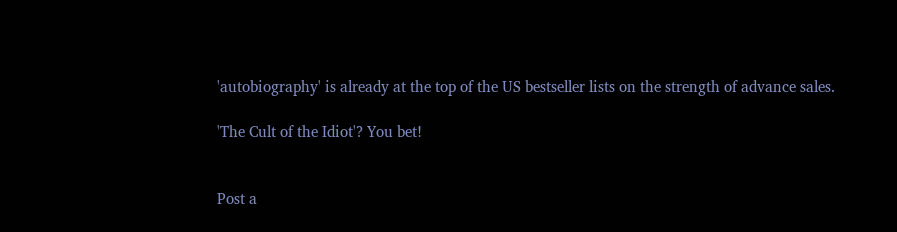'autobiography' is already at the top of the US bestseller lists on the strength of advance sales.

'The Cult of the Idiot'? You bet!


Post a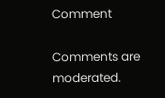Comment

Comments are moderated.